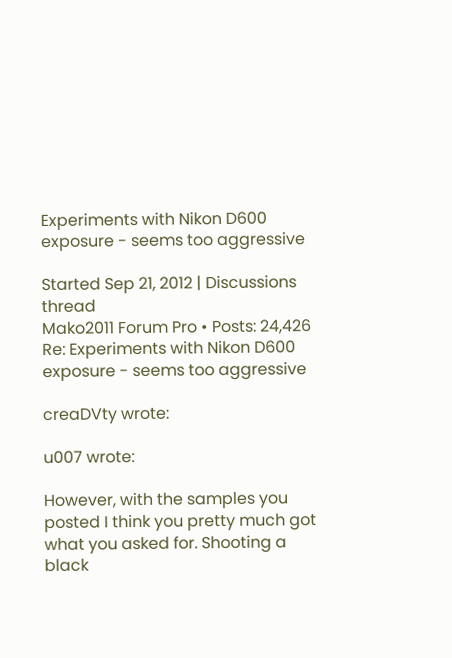Experiments with Nikon D600 exposure - seems too aggressive

Started Sep 21, 2012 | Discussions thread
Mako2011 Forum Pro • Posts: 24,426
Re: Experiments with Nikon D600 exposure - seems too aggressive

creaDVty wrote:

u007 wrote:

However, with the samples you posted I think you pretty much got what you asked for. Shooting a black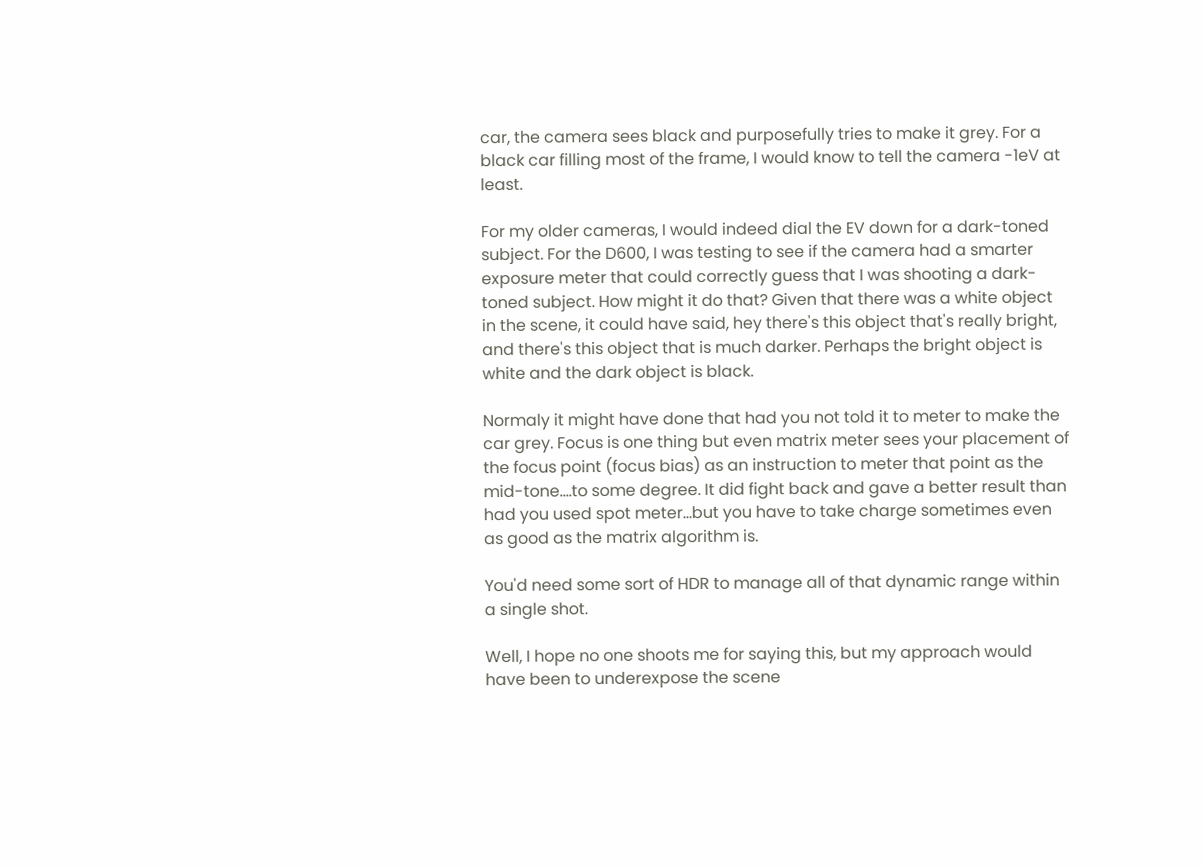car, the camera sees black and purposefully tries to make it grey. For a black car filling most of the frame, I would know to tell the camera -1eV at least.

For my older cameras, I would indeed dial the EV down for a dark-toned subject. For the D600, I was testing to see if the camera had a smarter exposure meter that could correctly guess that I was shooting a dark-toned subject. How might it do that? Given that there was a white object in the scene, it could have said, hey there's this object that's really bright, and there's this object that is much darker. Perhaps the bright object is white and the dark object is black.

Normaly it might have done that had you not told it to meter to make the car grey. Focus is one thing but even matrix meter sees your placement of the focus point (focus bias) as an instruction to meter that point as the mid-tone....to some degree. It did fight back and gave a better result than had you used spot meter...but you have to take charge sometimes even as good as the matrix algorithm is.

You'd need some sort of HDR to manage all of that dynamic range within a single shot.

Well, I hope no one shoots me for saying this, but my approach would have been to underexpose the scene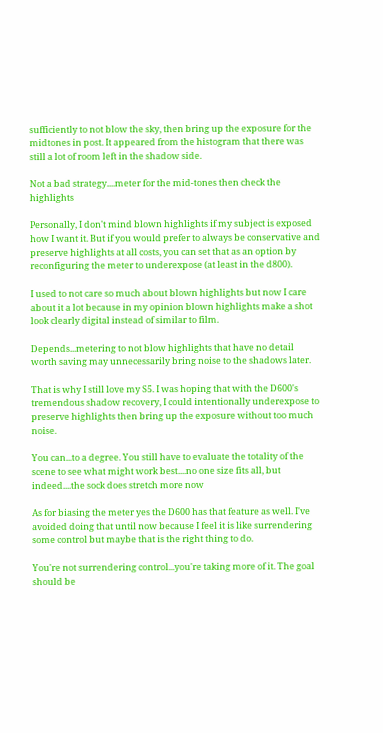sufficiently to not blow the sky, then bring up the exposure for the midtones in post. It appeared from the histogram that there was still a lot of room left in the shadow side.

Not a bad strategy....meter for the mid-tones then check the highlights

Personally, I don't mind blown highlights if my subject is exposed how I want it. But if you would prefer to always be conservative and preserve highlights at all costs, you can set that as an option by reconfiguring the meter to underexpose (at least in the d800).

I used to not care so much about blown highlights but now I care about it a lot because in my opinion blown highlights make a shot look clearly digital instead of similar to film.

Depends...metering to not blow highlights that have no detail worth saving may unnecessarily bring noise to the shadows later.

That is why I still love my S5. I was hoping that with the D600's tremendous shadow recovery, I could intentionally underexpose to preserve highlights then bring up the exposure without too much noise.

You can...to a degree. You still have to evaluate the totality of the scene to see what might work best....no one size fits all, but indeed....the sock does stretch more now

As for biasing the meter yes the D600 has that feature as well. I've avoided doing that until now because I feel it is like surrendering some control but maybe that is the right thing to do.

You're not surrendering control...you're taking more of it. The goal should be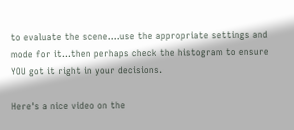to evaluate the scene....use the appropriate settings and mode for it...then perhaps check the histogram to ensure YOU got it right in your decisions.

Here's a nice video on the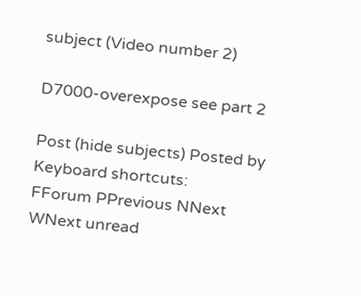subject (Video number 2)

D7000-overexpose see part 2

Post (hide subjects) Posted by
Keyboard shortcuts:
FForum PPrevious NNext WNext unread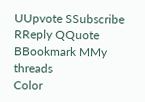UUpvote SSubscribe RReply QQuote BBookmark MMy threads
Color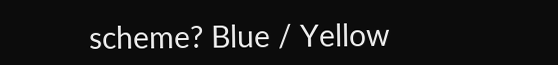scheme? Blue / Yellow